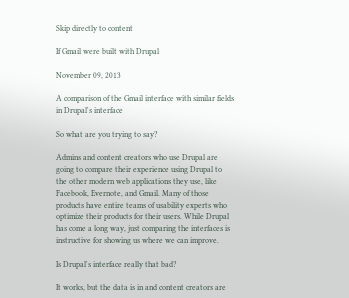Skip directly to content

If Gmail were built with Drupal

November 09, 2013

A comparison of the Gmail interface with similar fields in Drupal's interface

So what are you trying to say?

Admins and content creators who use Drupal are going to compare their experience using Drupal to the other modern web applications they use, like Facebook, Evernote, and Gmail. Many of those products have entire teams of usability experts who optimize their products for their users. While Drupal has come a long way, just comparing the interfaces is instructive for showing us where we can improve.

Is Drupal's interface really that bad?

It works, but the data is in and content creators are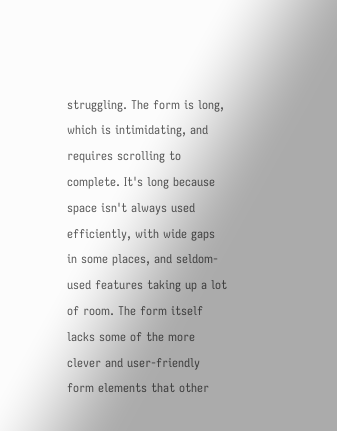struggling. The form is long, which is intimidating, and requires scrolling to complete. It's long because space isn't always used efficiently, with wide gaps in some places, and seldom-used features taking up a lot of room. The form itself lacks some of the more clever and user-friendly form elements that other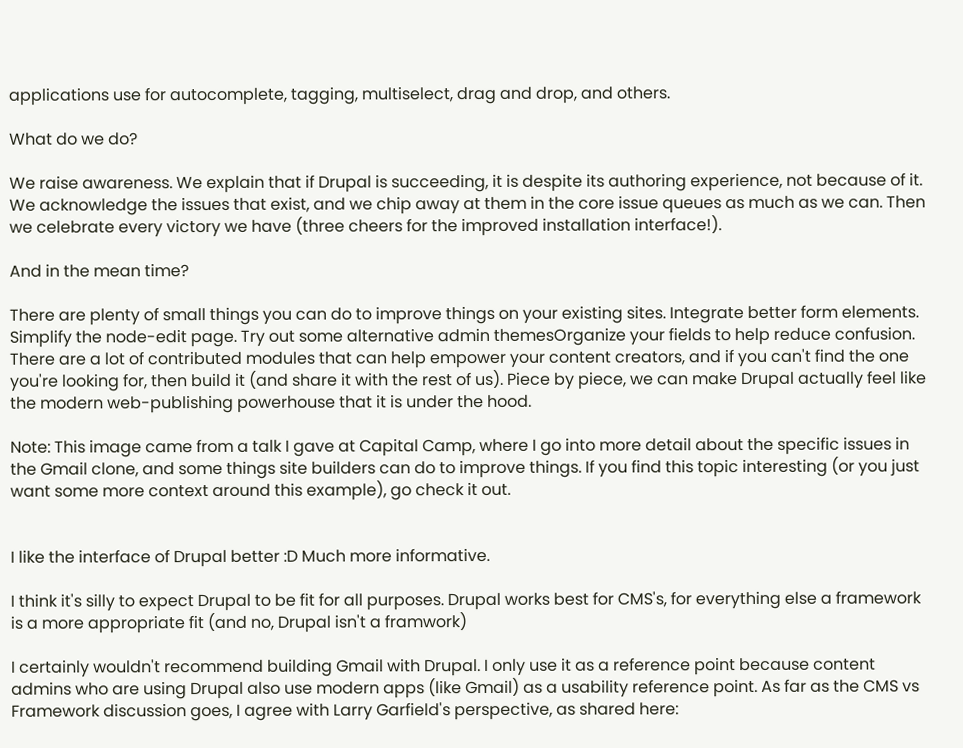applications use for autocomplete, tagging, multiselect, drag and drop, and others.

What do we do?

We raise awareness. We explain that if Drupal is succeeding, it is despite its authoring experience, not because of it. We acknowledge the issues that exist, and we chip away at them in the core issue queues as much as we can. Then we celebrate every victory we have (three cheers for the improved installation interface!).

And in the mean time?

There are plenty of small things you can do to improve things on your existing sites. Integrate better form elements. Simplify the node-edit page. Try out some alternative admin themesOrganize your fields to help reduce confusion. There are a lot of contributed modules that can help empower your content creators, and if you can't find the one you're looking for, then build it (and share it with the rest of us). Piece by piece, we can make Drupal actually feel like the modern web-publishing powerhouse that it is under the hood.

Note: This image came from a talk I gave at Capital Camp, where I go into more detail about the specific issues in the Gmail clone, and some things site builders can do to improve things. If you find this topic interesting (or you just want some more context around this example), go check it out.


I like the interface of Drupal better :D Much more informative.

I think it's silly to expect Drupal to be fit for all purposes. Drupal works best for CMS's, for everything else a framework is a more appropriate fit (and no, Drupal isn't a framwork)

I certainly wouldn't recommend building Gmail with Drupal. I only use it as a reference point because content admins who are using Drupal also use modern apps (like Gmail) as a usability reference point. As far as the CMS vs Framework discussion goes, I agree with Larry Garfield's perspective, as shared here: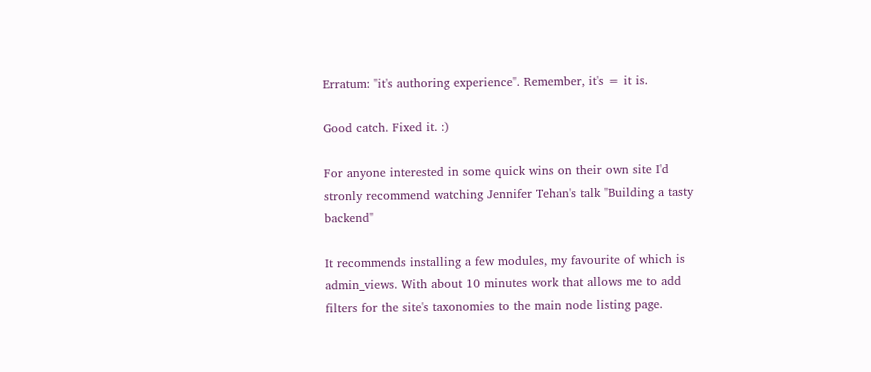Erratum: "it's authoring experience". Remember, it's = it is.

Good catch. Fixed it. :)

For anyone interested in some quick wins on their own site I'd stronly recommend watching Jennifer Tehan's talk "Building a tasty backend"

It recommends installing a few modules, my favourite of which is admin_views. With about 10 minutes work that allows me to add filters for the site's taxonomies to the main node listing page.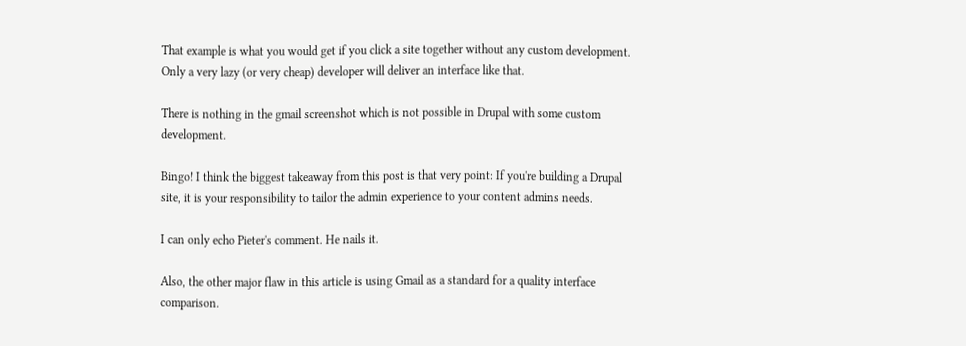That example is what you would get if you click a site together without any custom development. Only a very lazy (or very cheap) developer will deliver an interface like that.

There is nothing in the gmail screenshot which is not possible in Drupal with some custom development.

Bingo! I think the biggest takeaway from this post is that very point: If you're building a Drupal site, it is your responsibility to tailor the admin experience to your content admins needs.

I can only echo Pieter's comment. He nails it.

Also, the other major flaw in this article is using Gmail as a standard for a quality interface comparison.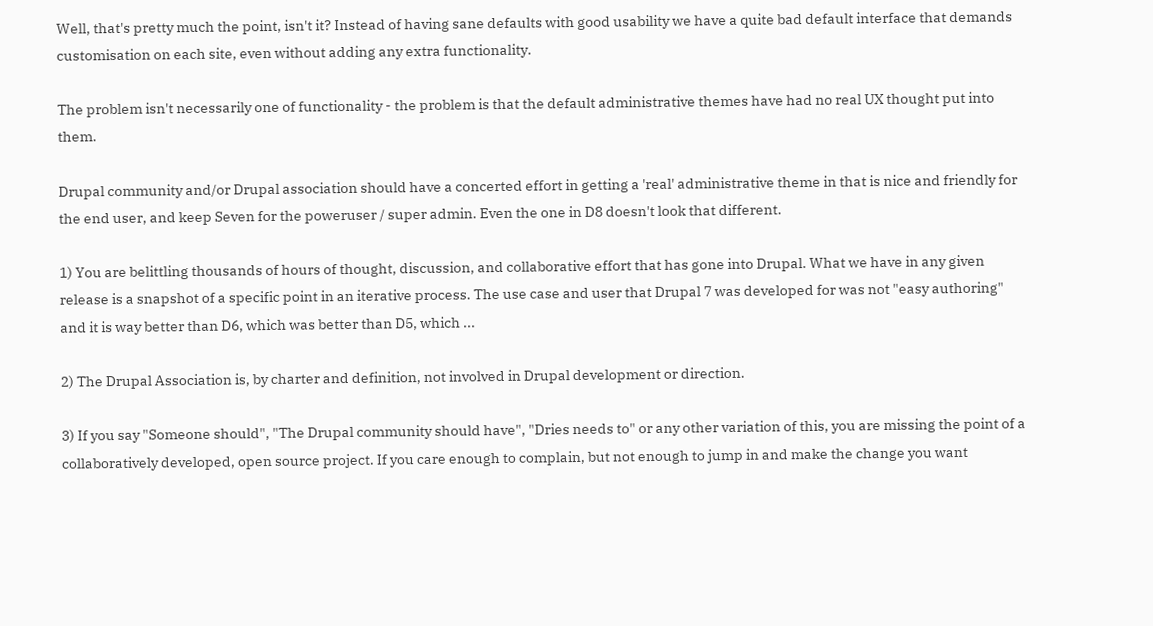Well, that's pretty much the point, isn't it? Instead of having sane defaults with good usability we have a quite bad default interface that demands customisation on each site, even without adding any extra functionality.

The problem isn't necessarily one of functionality - the problem is that the default administrative themes have had no real UX thought put into them.

Drupal community and/or Drupal association should have a concerted effort in getting a 'real' administrative theme in that is nice and friendly for the end user, and keep Seven for the poweruser / super admin. Even the one in D8 doesn't look that different.

1) You are belittling thousands of hours of thought, discussion, and collaborative effort that has gone into Drupal. What we have in any given release is a snapshot of a specific point in an iterative process. The use case and user that Drupal 7 was developed for was not "easy authoring" and it is way better than D6, which was better than D5, which ...

2) The Drupal Association is, by charter and definition, not involved in Drupal development or direction.

3) If you say "Someone should", "The Drupal community should have", "Dries needs to" or any other variation of this, you are missing the point of a collaboratively developed, open source project. If you care enough to complain, but not enough to jump in and make the change you want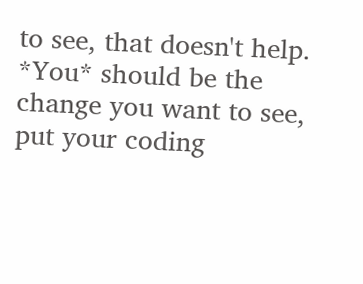to see, that doesn't help. *You* should be the change you want to see, put your coding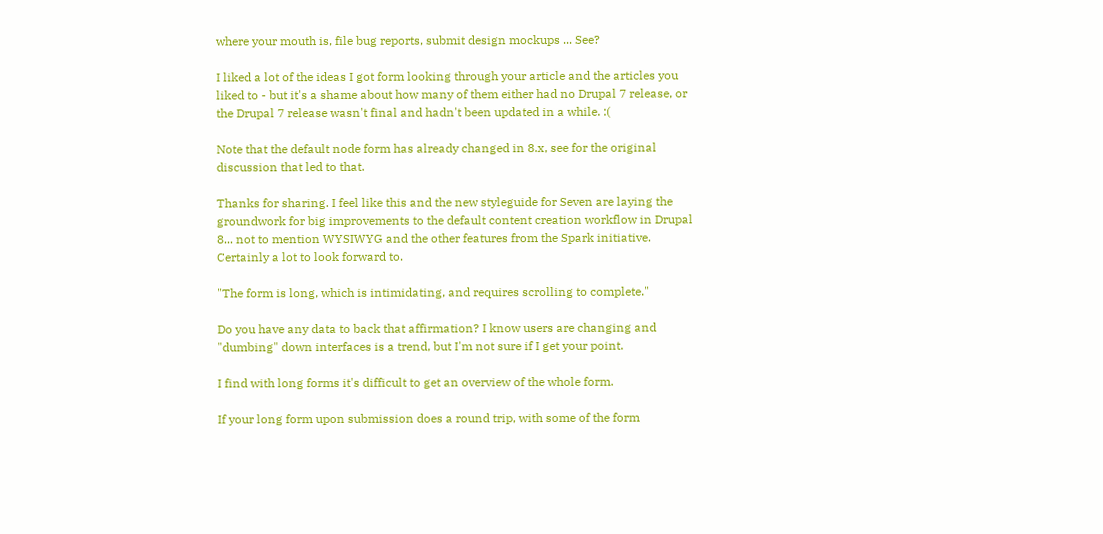where your mouth is, file bug reports, submit design mockups ... See?

I liked a lot of the ideas I got form looking through your article and the articles you liked to - but it's a shame about how many of them either had no Drupal 7 release, or the Drupal 7 release wasn't final and hadn't been updated in a while. :(

Note that the default node form has already changed in 8.x, see for the original discussion that led to that.

Thanks for sharing. I feel like this and the new styleguide for Seven are laying the groundwork for big improvements to the default content creation workflow in Drupal 8... not to mention WYSIWYG and the other features from the Spark initiative. Certainly a lot to look forward to.

"The form is long, which is intimidating, and requires scrolling to complete."

Do you have any data to back that affirmation? I know users are changing and "dumbing" down interfaces is a trend, but I'm not sure if I get your point.

I find with long forms it's difficult to get an overview of the whole form.

If your long form upon submission does a round trip, with some of the form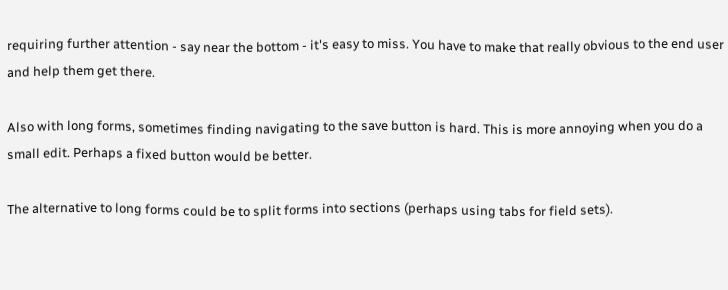requiring further attention - say near the bottom - it's easy to miss. You have to make that really obvious to the end user and help them get there.

Also with long forms, sometimes finding navigating to the save button is hard. This is more annoying when you do a small edit. Perhaps a fixed button would be better.

The alternative to long forms could be to split forms into sections (perhaps using tabs for field sets).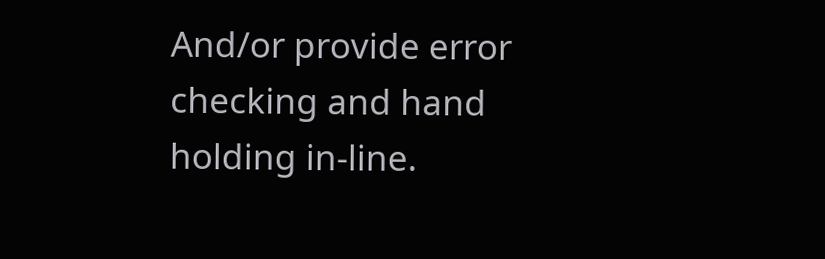And/or provide error checking and hand holding in-line.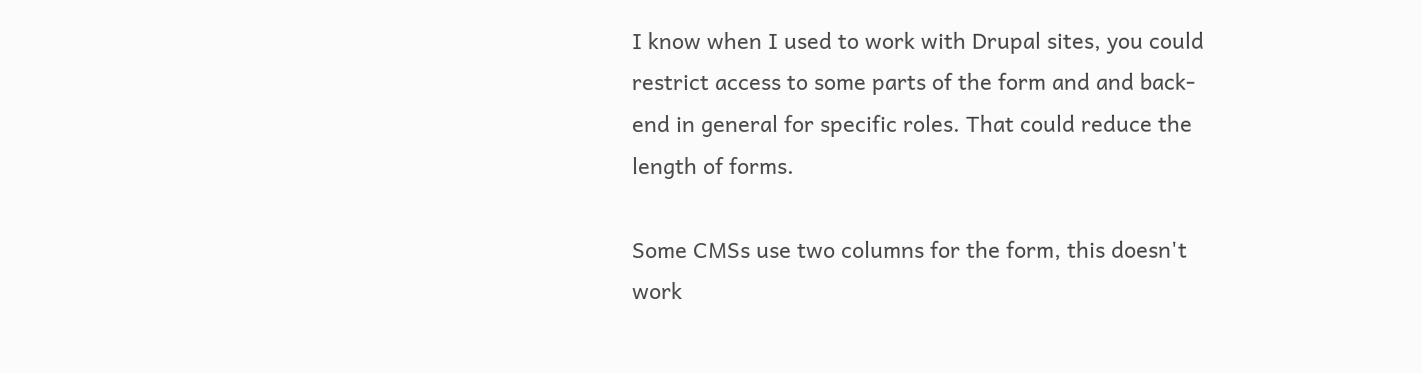I know when I used to work with Drupal sites, you could restrict access to some parts of the form and and back-end in general for specific roles. That could reduce the length of forms.

Some CMSs use two columns for the form, this doesn't work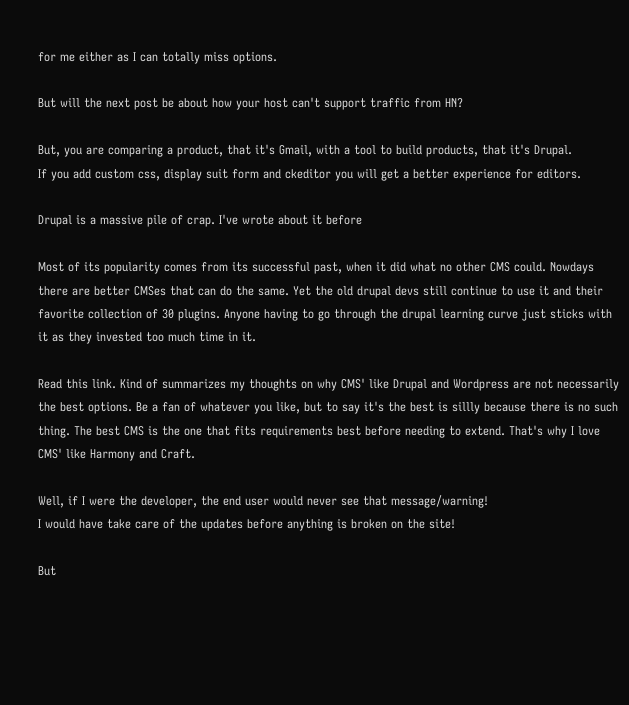for me either as I can totally miss options.

But will the next post be about how your host can't support traffic from HN?

But, you are comparing a product, that it's Gmail, with a tool to build products, that it's Drupal.
If you add custom css, display suit form and ckeditor you will get a better experience for editors.

Drupal is a massive pile of crap. I've wrote about it before

Most of its popularity comes from its successful past, when it did what no other CMS could. Nowdays there are better CMSes that can do the same. Yet the old drupal devs still continue to use it and their favorite collection of 30 plugins. Anyone having to go through the drupal learning curve just sticks with it as they invested too much time in it.

Read this link. Kind of summarizes my thoughts on why CMS' like Drupal and Wordpress are not necessarily the best options. Be a fan of whatever you like, but to say it's the best is sillly because there is no such thing. The best CMS is the one that fits requirements best before needing to extend. That's why I love CMS' like Harmony and Craft.

Well, if I were the developer, the end user would never see that message/warning!
I would have take care of the updates before anything is broken on the site!

But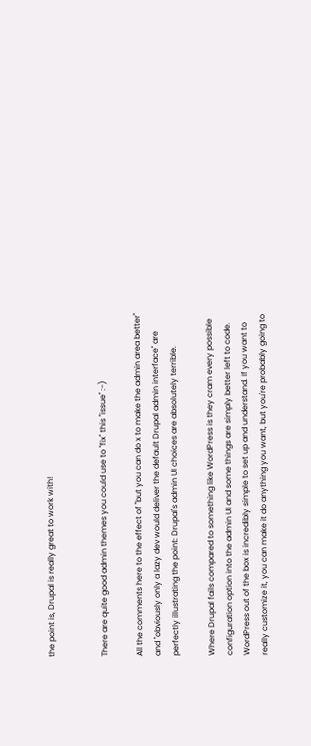the point is, Drupal is really great to work with!


There are quite good admin themes you could use to "fix" this "issue" :-)

All the comments here to the effect of "but you can do x to make the admin area better" and "obviously only a lazy dev would deliver the default Drupal admin interface" are perfectly illustrating the point: Drupal's admin UI choices are absolutely terrible.

Where Drupal fails compared to something like WordPress is they cram every possible configuration option into the admin UI and some things are simply better left to code. WordPress out of the box is incredibly simple to set up and understand. If you want to really customize it, you can make it do anything you want, but you're probably going to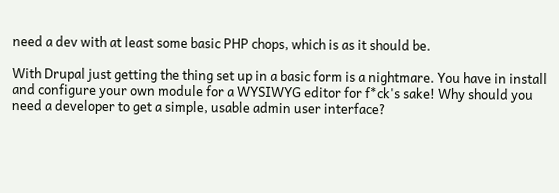need a dev with at least some basic PHP chops, which is as it should be.

With Drupal just getting the thing set up in a basic form is a nightmare. You have in install and configure your own module for a WYSIWYG editor for f*ck's sake! Why should you need a developer to get a simple, usable admin user interface?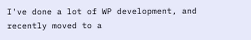I've done a lot of WP development, and recently moved to a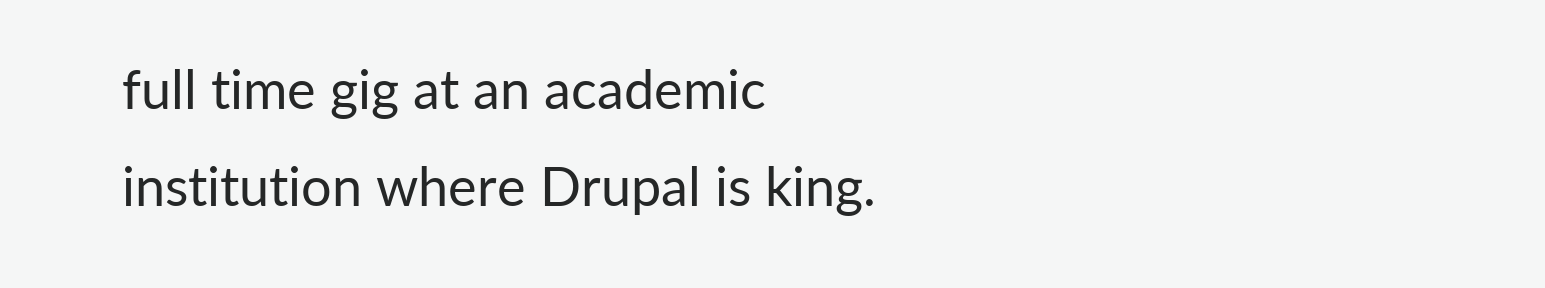full time gig at an academic institution where Drupal is king.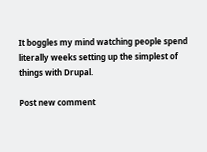It boggles my mind watching people spend literally weeks setting up the simplest of things with Drupal.

Post new comment